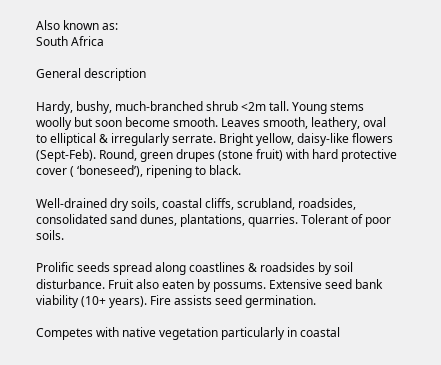Also known as:
South Africa

General description

Hardy, bushy, much-branched shrub <2m tall. Young stems woolly but soon become smooth. Leaves smooth, leathery, oval to elliptical & irregularly serrate. Bright yellow, daisy-like flowers (Sept-Feb). Round, green drupes (stone fruit) with hard protective cover ( ‘boneseed’), ripening to black.

Well-drained dry soils, coastal cliffs, scrubland, roadsides, consolidated sand dunes, plantations, quarries. Tolerant of poor soils.

Prolific seeds spread along coastlines & roadsides by soil disturbance. Fruit also eaten by possums. Extensive seed bank viability (10+ years). Fire assists seed germination.

Competes with native vegetation particularly in coastal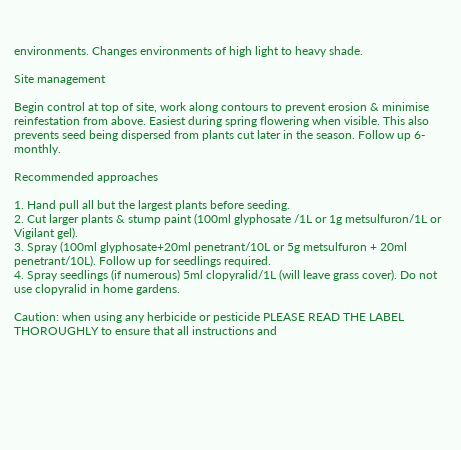environments. Changes environments of high light to heavy shade.

Site management

Begin control at top of site, work along contours to prevent erosion & minimise reinfestation from above. Easiest during spring flowering when visible. This also prevents seed being dispersed from plants cut later in the season. Follow up 6-monthly.

Recommended approaches

1. Hand pull all but the largest plants before seeding.
2. Cut larger plants & stump paint (100ml glyphosate /1L or 1g metsulfuron/1L or Vigilant gel).
3. Spray (100ml glyphosate+20ml penetrant/10L or 5g metsulfuron + 20ml penetrant/10L). Follow up for seedlings required.
4. Spray seedlings (if numerous) 5ml clopyralid/1L (will leave grass cover). Do not use clopyralid in home gardens.

Caution: when using any herbicide or pesticide PLEASE READ THE LABEL THOROUGHLY to ensure that all instructions and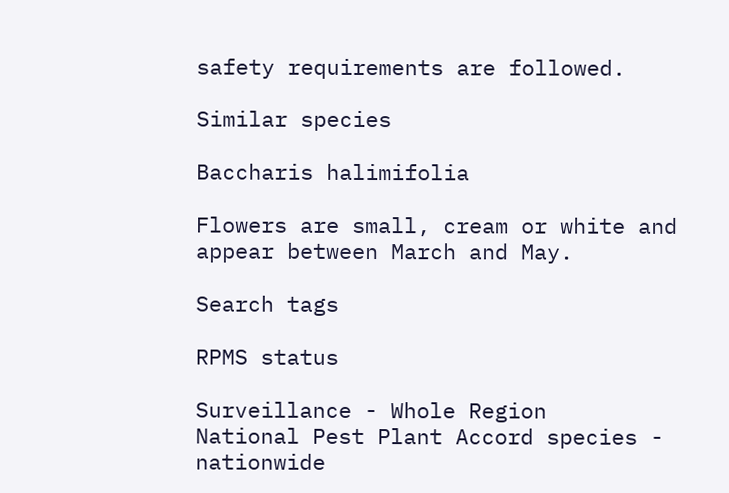safety requirements are followed.

Similar species

Baccharis halimifolia

Flowers are small, cream or white and appear between March and May.

Search tags

RPMS status

Surveillance - Whole Region
National Pest Plant Accord species - nationwide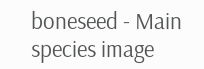boneseed - Main species image